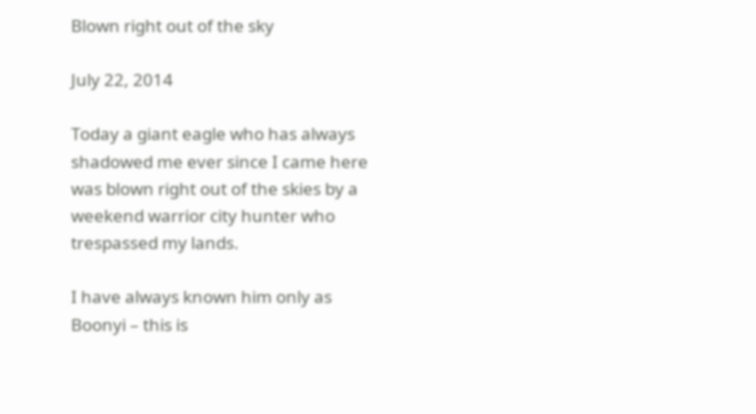Blown right out of the sky

July 22, 2014

Today a giant eagle who has always shadowed me ever since I came here was blown right out of the skies by a weekend warrior city hunter who trespassed my lands.

I have always known him only as Boonyi – this is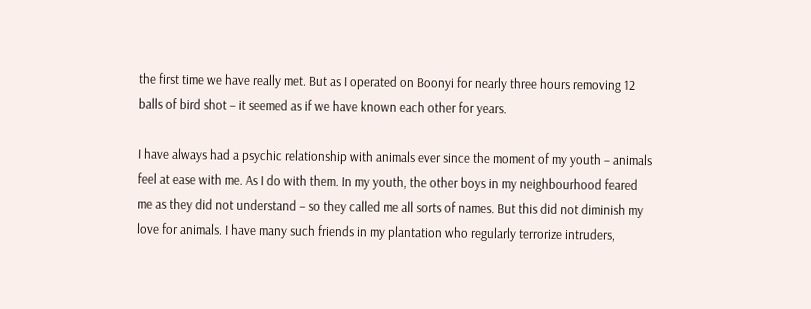the first time we have really met. But as I operated on Boonyi for nearly three hours removing 12 balls of bird shot – it seemed as if we have known each other for years.

I have always had a psychic relationship with animals ever since the moment of my youth – animals feel at ease with me. As I do with them. In my youth, the other boys in my neighbourhood feared me as they did not understand – so they called me all sorts of names. But this did not diminish my love for animals. I have many such friends in my plantation who regularly terrorize intruders,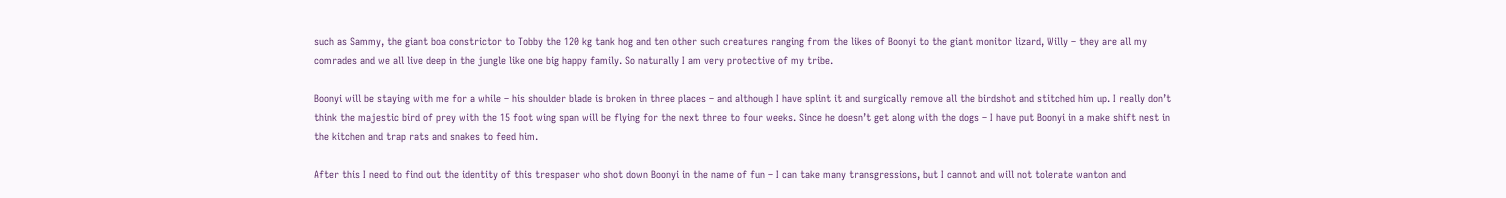such as Sammy, the giant boa constrictor to Tobby the 120 kg tank hog and ten other such creatures ranging from the likes of Boonyi to the giant monitor lizard, Willy – they are all my comrades and we all live deep in the jungle like one big happy family. So naturally I am very protective of my tribe.

Boonyi will be staying with me for a while – his shoulder blade is broken in three places – and although I have splint it and surgically remove all the birdshot and stitched him up. I really don’t think the majestic bird of prey with the 15 foot wing span will be flying for the next three to four weeks. Since he doesn’t get along with the dogs – I have put Boonyi in a make shift nest in the kitchen and trap rats and snakes to feed him.

After this I need to find out the identity of this trespaser who shot down Boonyi in the name of fun – I can take many transgressions, but I cannot and will not tolerate wanton and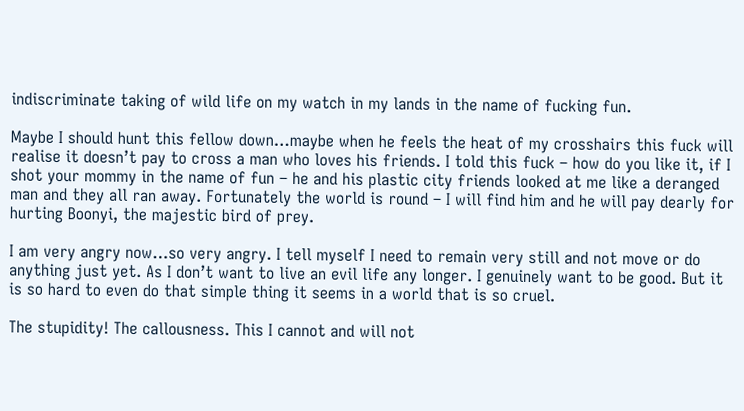indiscriminate taking of wild life on my watch in my lands in the name of fucking fun.

Maybe I should hunt this fellow down…maybe when he feels the heat of my crosshairs this fuck will realise it doesn’t pay to cross a man who loves his friends. I told this fuck – how do you like it, if I shot your mommy in the name of fun – he and his plastic city friends looked at me like a deranged man and they all ran away. Fortunately the world is round – I will find him and he will pay dearly for hurting Boonyi, the majestic bird of prey.

I am very angry now…so very angry. I tell myself I need to remain very still and not move or do anything just yet. As I don’t want to live an evil life any longer. I genuinely want to be good. But it is so hard to even do that simple thing it seems in a world that is so cruel.

The stupidity! The callousness. This I cannot and will not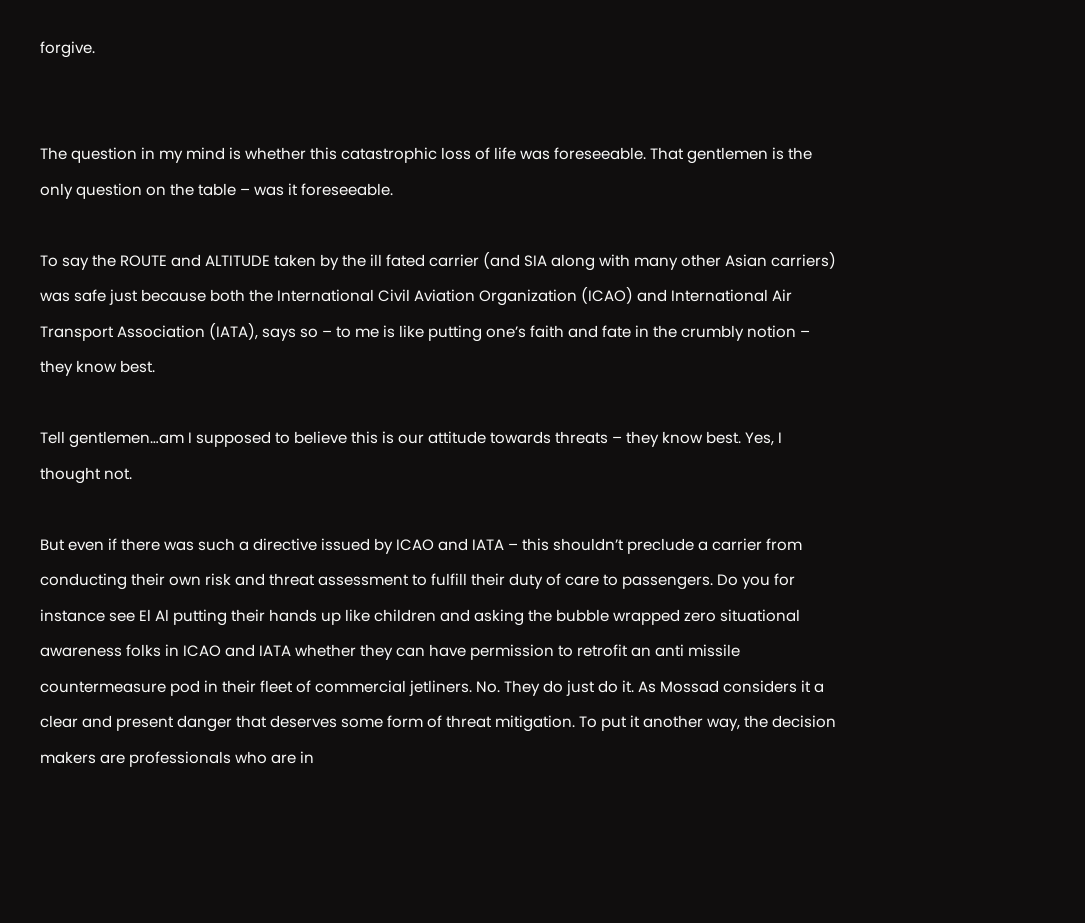forgive.


The question in my mind is whether this catastrophic loss of life was foreseeable. That gentlemen is the only question on the table – was it foreseeable.

To say the ROUTE and ALTITUDE taken by the ill fated carrier (and SIA along with many other Asian carriers) was safe just because both the International Civil Aviation Organization (ICAO) and International Air Transport Association (IATA), says so – to me is like putting one’s faith and fate in the crumbly notion – they know best.

Tell gentlemen…am I supposed to believe this is our attitude towards threats – they know best. Yes, I thought not.

But even if there was such a directive issued by ICAO and IATA – this shouldn’t preclude a carrier from conducting their own risk and threat assessment to fulfill their duty of care to passengers. Do you for instance see El Al putting their hands up like children and asking the bubble wrapped zero situational awareness folks in ICAO and IATA whether they can have permission to retrofit an anti missile countermeasure pod in their fleet of commercial jetliners. No. They do just do it. As Mossad considers it a clear and present danger that deserves some form of threat mitigation. To put it another way, the decision makers are professionals who are in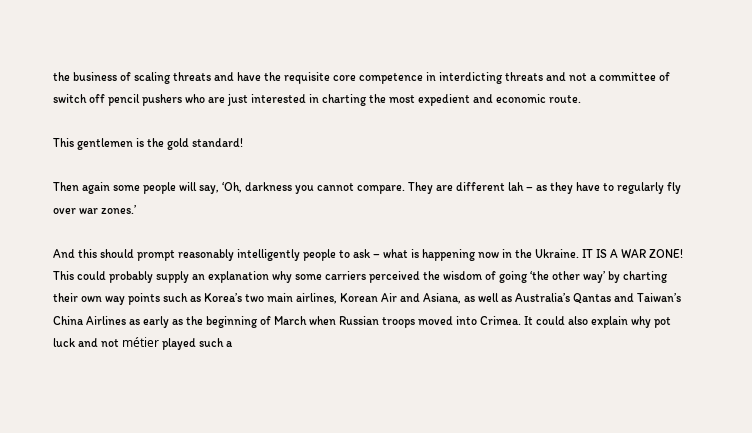the business of scaling threats and have the requisite core competence in interdicting threats and not a committee of switch off pencil pushers who are just interested in charting the most expedient and economic route.

This gentlemen is the gold standard!

Then again some people will say, ‘Oh, darkness you cannot compare. They are different lah – as they have to regularly fly over war zones.’

And this should prompt reasonably intelligently people to ask – what is happening now in the Ukraine. IT IS A WAR ZONE! This could probably supply an explanation why some carriers perceived the wisdom of going ‘the other way’ by charting their own way points such as Korea’s two main airlines, Korean Air and Asiana, as well as Australia’s Qantas and Taiwan’s China Airlines as early as the beginning of March when Russian troops moved into Crimea. It could also explain why pot luck and not métier played such a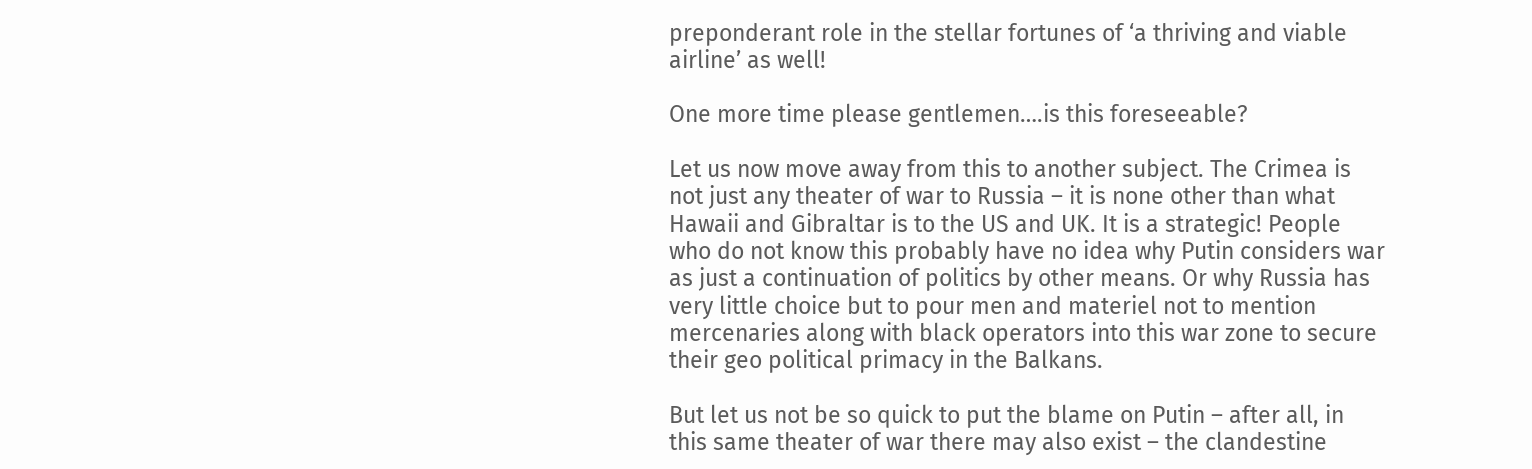preponderant role in the stellar fortunes of ‘a thriving and viable airline’ as well!

One more time please gentlemen….is this foreseeable?

Let us now move away from this to another subject. The Crimea is not just any theater of war to Russia – it is none other than what Hawaii and Gibraltar is to the US and UK. It is a strategic! People who do not know this probably have no idea why Putin considers war as just a continuation of politics by other means. Or why Russia has very little choice but to pour men and materiel not to mention mercenaries along with black operators into this war zone to secure their geo political primacy in the Balkans.

But let us not be so quick to put the blame on Putin – after all, in this same theater of war there may also exist – the clandestine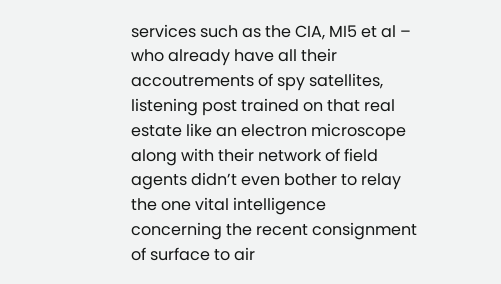services such as the CIA, MI5 et al – who already have all their accoutrements of spy satellites, listening post trained on that real estate like an electron microscope along with their network of field agents didn’t even bother to relay the one vital intelligence concerning the recent consignment of surface to air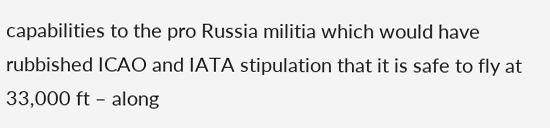capabilities to the pro Russia militia which would have rubbished ICAO and IATA stipulation that it is safe to fly at 33,000 ft – along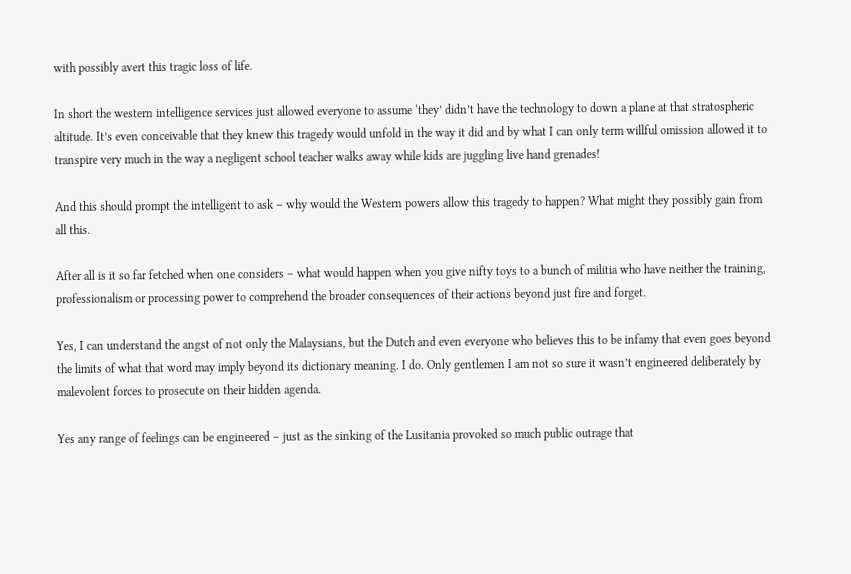with possibly avert this tragic loss of life.

In short the western intelligence services just allowed everyone to assume ‘they’ didn’t have the technology to down a plane at that stratospheric altitude. It’s even conceivable that they knew this tragedy would unfold in the way it did and by what I can only term willful omission allowed it to transpire very much in the way a negligent school teacher walks away while kids are juggling live hand grenades!

And this should prompt the intelligent to ask – why would the Western powers allow this tragedy to happen? What might they possibly gain from all this.

After all is it so far fetched when one considers – what would happen when you give nifty toys to a bunch of militia who have neither the training, professionalism or processing power to comprehend the broader consequences of their actions beyond just fire and forget.

Yes, I can understand the angst of not only the Malaysians, but the Dutch and even everyone who believes this to be infamy that even goes beyond the limits of what that word may imply beyond its dictionary meaning. I do. Only gentlemen I am not so sure it wasn’t engineered deliberately by malevolent forces to prosecute on their hidden agenda.

Yes any range of feelings can be engineered – just as the sinking of the Lusitania provoked so much public outrage that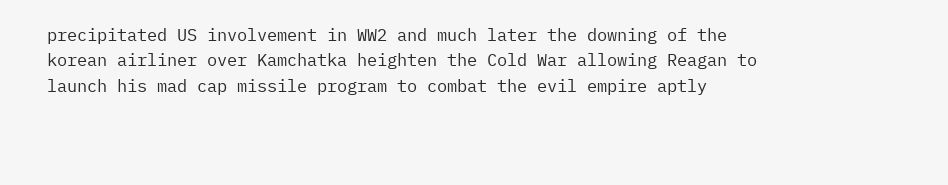precipitated US involvement in WW2 and much later the downing of the korean airliner over Kamchatka heighten the Cold War allowing Reagan to launch his mad cap missile program to combat the evil empire aptly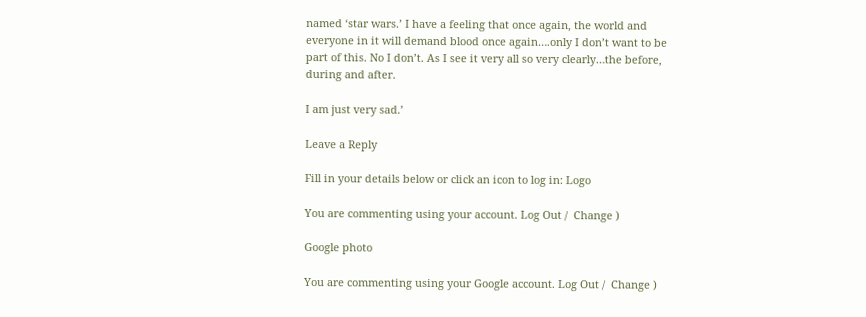named ‘star wars.’ I have a feeling that once again, the world and everyone in it will demand blood once again….only I don’t want to be part of this. No I don’t. As I see it very all so very clearly…the before, during and after.

I am just very sad.’

Leave a Reply

Fill in your details below or click an icon to log in: Logo

You are commenting using your account. Log Out /  Change )

Google photo

You are commenting using your Google account. Log Out /  Change )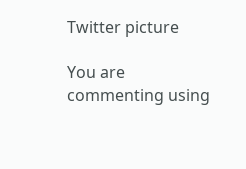Twitter picture

You are commenting using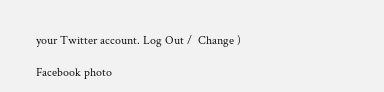your Twitter account. Log Out /  Change )

Facebook photo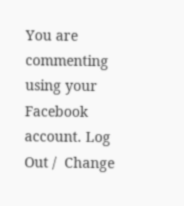You are commenting using your Facebook account. Log Out /  Change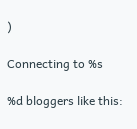)

Connecting to %s

%d bloggers like this: